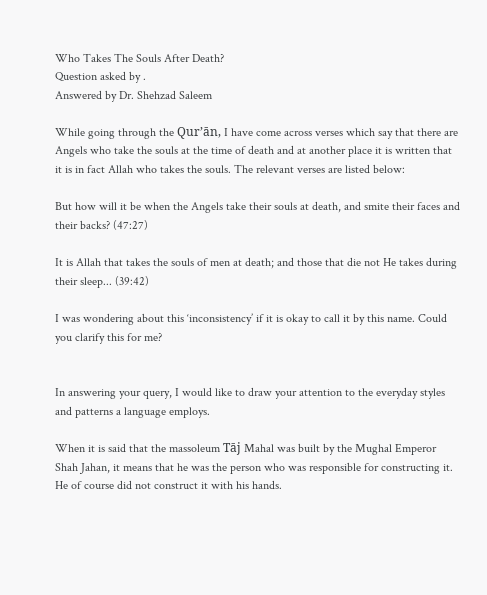Who Takes The Souls After Death?
Question asked by .
Answered by Dr. Shehzad Saleem

While going through the Qur’ān, I have come across verses which say that there are Angels who take the souls at the time of death and at another place it is written that it is in fact Allah who takes the souls. The relevant verses are listed below:

But how will it be when the Angels take their souls at death, and smite their faces and their backs? (47:27)

It is Allah that takes the souls of men at death; and those that die not He takes during their sleep... (39:42)

I was wondering about this ‘inconsistency’ if it is okay to call it by this name. Could you clarify this for me?


In answering your query, I would like to draw your attention to the everyday styles and patterns a language employs.

When it is said that the massoleum Tāj Mahal was built by the Mughal Emperor Shah Jahan, it means that he was the person who was responsible for constructing it. He of course did not construct it with his hands.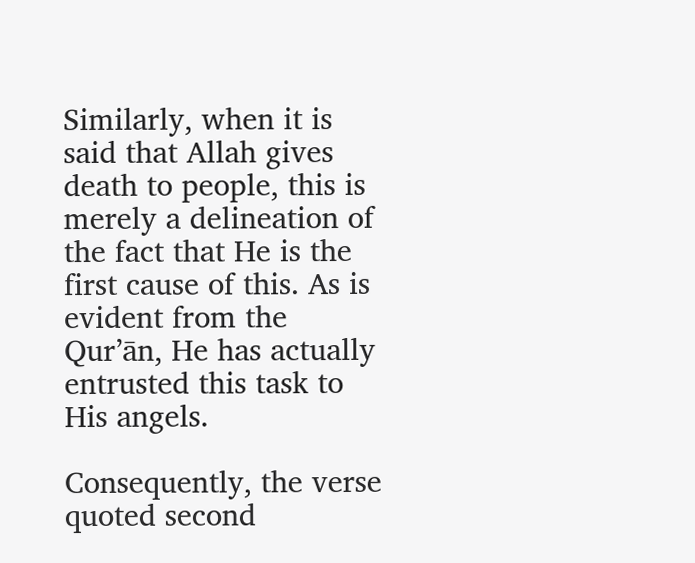Similarly, when it is said that Allah gives death to people, this is merely a delineation of the fact that He is the first cause of this. As is evident from the Qur’ān, He has actually entrusted this task to His angels.

Consequently, the verse quoted second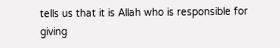tells us that it is Allah who is responsible for giving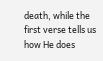death, while the first verse tells us how He does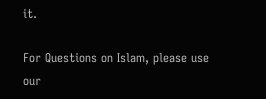it.

For Questions on Islam, please use our